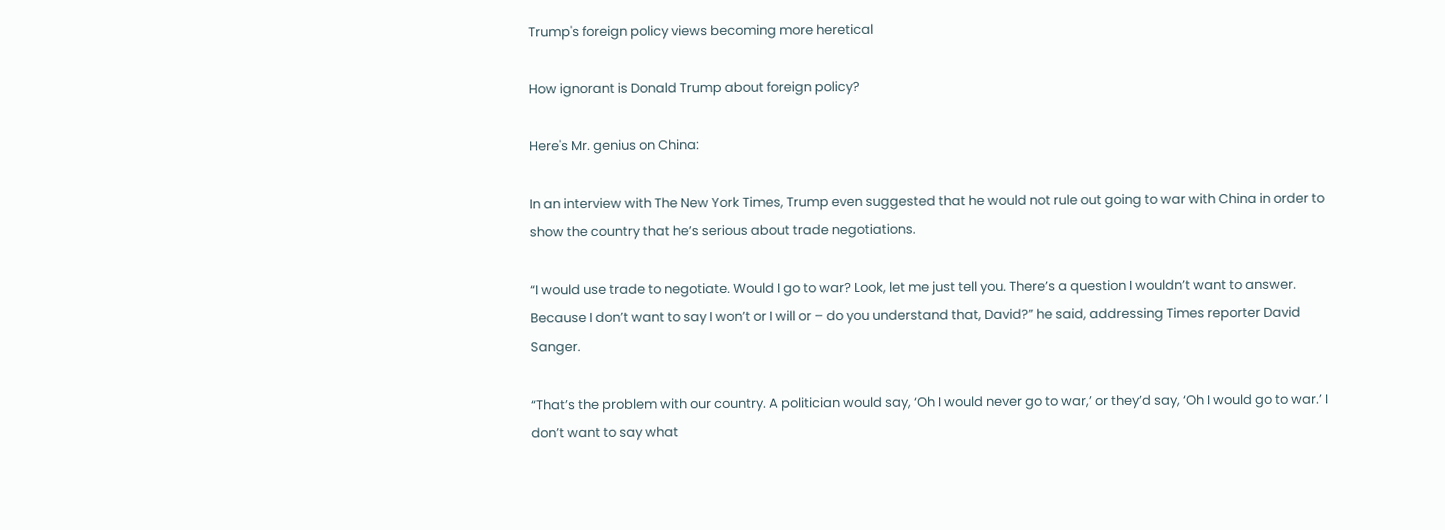Trump's foreign policy views becoming more heretical

How ignorant is Donald Trump about foreign policy?

Here's Mr. genius on China:

In an interview with The New York Times, Trump even suggested that he would not rule out going to war with China in order to show the country that he’s serious about trade negotiations.

“I would use trade to negotiate. Would I go to war? Look, let me just tell you. There’s a question I wouldn’t want to answer. Because I don’t want to say I won’t or I will or – do you understand that, David?” he said, addressing Times reporter David Sanger.

“That’s the problem with our country. A politician would say, ‘Oh I would never go to war,’ or they’d say, ‘Oh I would go to war.’ I don’t want to say what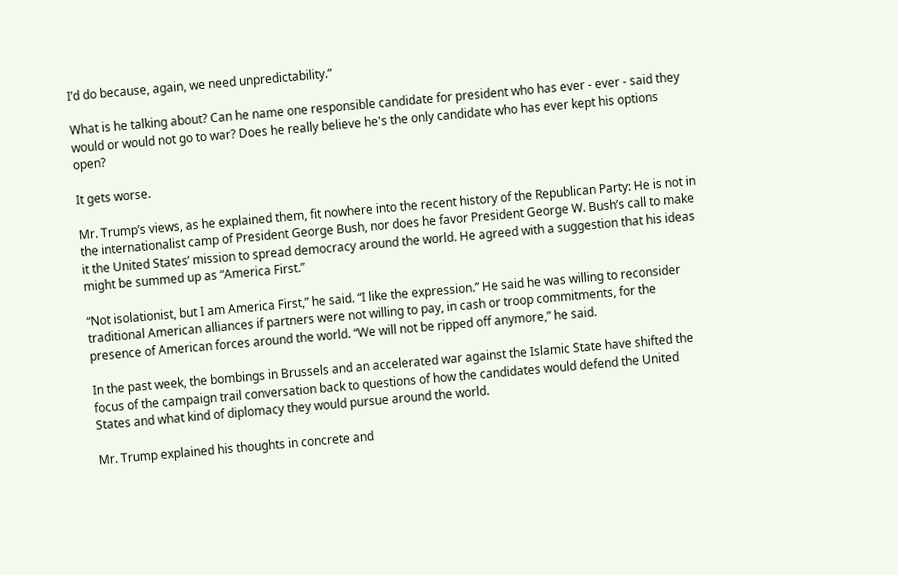I’d do because, again, we need unpredictability.”

What is he talking about? Can he name one responsible candidate for president who has ever - ever - said they would or would not go to war? Does he really believe he's the only candidate who has ever kept his options open?

It gets worse.

Mr. Trump’s views, as he explained them, fit nowhere into the recent history of the Republican Party: He is not in the internationalist camp of President George Bush, nor does he favor President George W. Bush’s call to make it the United States’ mission to spread democracy around the world. He agreed with a suggestion that his ideas might be summed up as “America First.”

“Not isolationist, but I am America First,” he said. “I like the expression.” He said he was willing to reconsider traditional American alliances if partners were not willing to pay, in cash or troop commitments, for the presence of American forces around the world. “We will not be ripped off anymore,” he said.

In the past week, the bombings in Brussels and an accelerated war against the Islamic State have shifted the focus of the campaign trail conversation back to questions of how the candidates would defend the United States and what kind of diplomacy they would pursue around the world.

Mr. Trump explained his thoughts in concrete and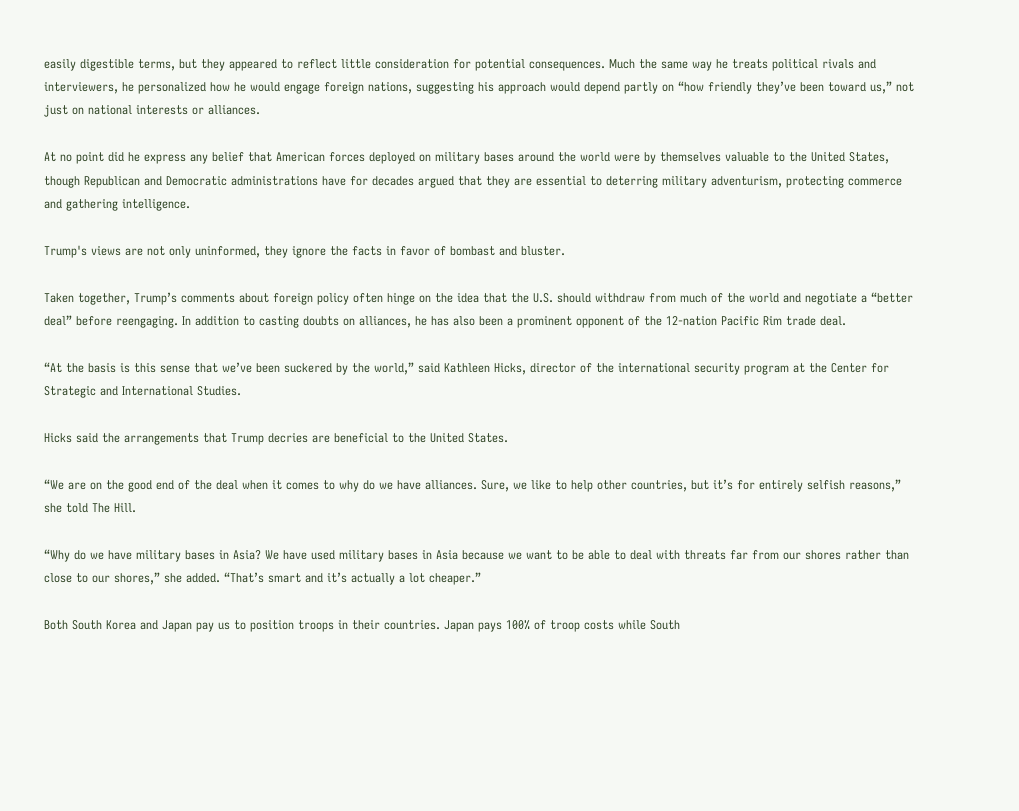easily digestible terms, but they appeared to reflect little consideration for potential consequences. Much the same way he treats political rivals and interviewers, he personalized how he would engage foreign nations, suggesting his approach would depend partly on “how friendly they’ve been toward us,” not just on national interests or alliances.

At no point did he express any belief that American forces deployed on military bases around the world were by themselves valuable to the United States, though Republican and Democratic administrations have for decades argued that they are essential to deterring military adventurism, protecting commerce and gathering intelligence.

Trump's views are not only uninformed, they ignore the facts in favor of bombast and bluster.

Taken together, Trump’s comments about foreign policy often hinge on the idea that the U.S. should withdraw from much of the world and negotiate a “better deal” before reengaging. In addition to casting doubts on alliances, he has also been a prominent opponent of the 12-nation Pacific Rim trade deal.

“At the basis is this sense that we’ve been suckered by the world,” said Kathleen Hicks, director of the international security program at the Center for Strategic and International Studies.

Hicks said the arrangements that Trump decries are beneficial to the United States.

“We are on the good end of the deal when it comes to why do we have alliances. Sure, we like to help other countries, but it’s for entirely selfish reasons,” she told The Hill.

“Why do we have military bases in Asia? We have used military bases in Asia because we want to be able to deal with threats far from our shores rather than close to our shores,” she added. “That’s smart and it’s actually a lot cheaper.”

Both South Korea and Japan pay us to position troops in their countries. Japan pays 100% of troop costs while South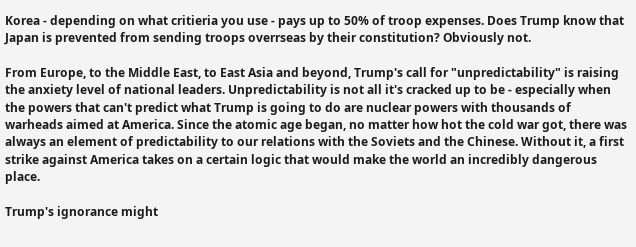Korea - depending on what critieria you use - pays up to 50% of troop expenses. Does Trump know that Japan is prevented from sending troops overrseas by their constitution? Obviously not.

From Europe, to the Middle East, to East Asia and beyond, Trump's call for "unpredictability" is raising the anxiety level of national leaders. Unpredictability is not all it's cracked up to be - especially when the powers that can't predict what Trump is going to do are nuclear powers with thousands of warheads aimed at America. Since the atomic age began, no matter how hot the cold war got, there was always an element of predictability to our relations with the Soviets and the Chinese. Without it, a first strike against America takes on a certain logic that would make the world an incredibly dangerous place.

Trump's ignorance might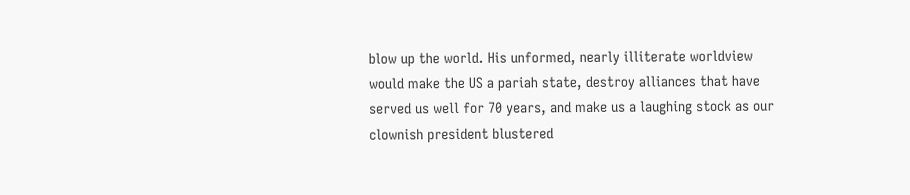blow up the world. His unformed, nearly illiterate worldview would make the US a pariah state, destroy alliances that have served us well for 70 years, and make us a laughing stock as our clownish president blustered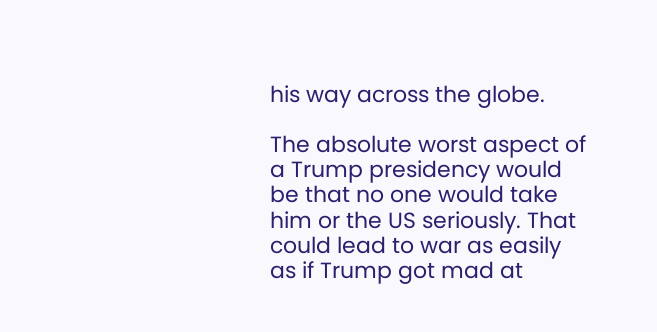his way across the globe.

The absolute worst aspect of a Trump presidency would be that no one would take him or the US seriously. That could lead to war as easily as if Trump got mad at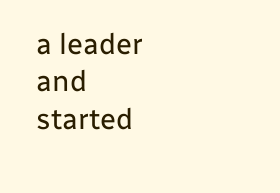a leader and started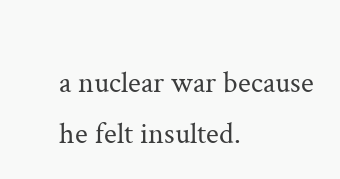a nuclear war because he felt insulted.